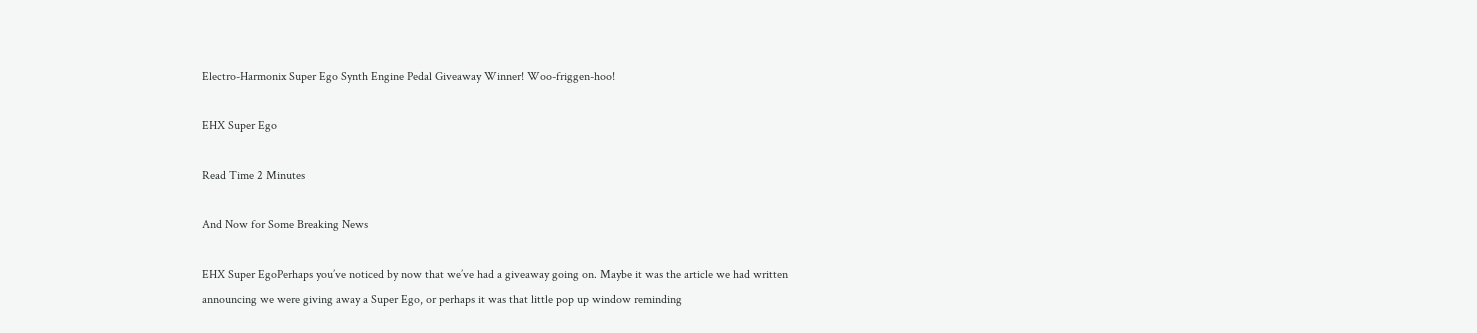Electro-Harmonix Super Ego Synth Engine Pedal Giveaway Winner! Woo-friggen-hoo!

EHX Super Ego

Read Time 2 Minutes

And Now for Some Breaking News

EHX Super EgoPerhaps you’ve noticed by now that we’ve had a giveaway going on. Maybe it was the article we had written announcing we were giving away a Super Ego, or perhaps it was that little pop up window reminding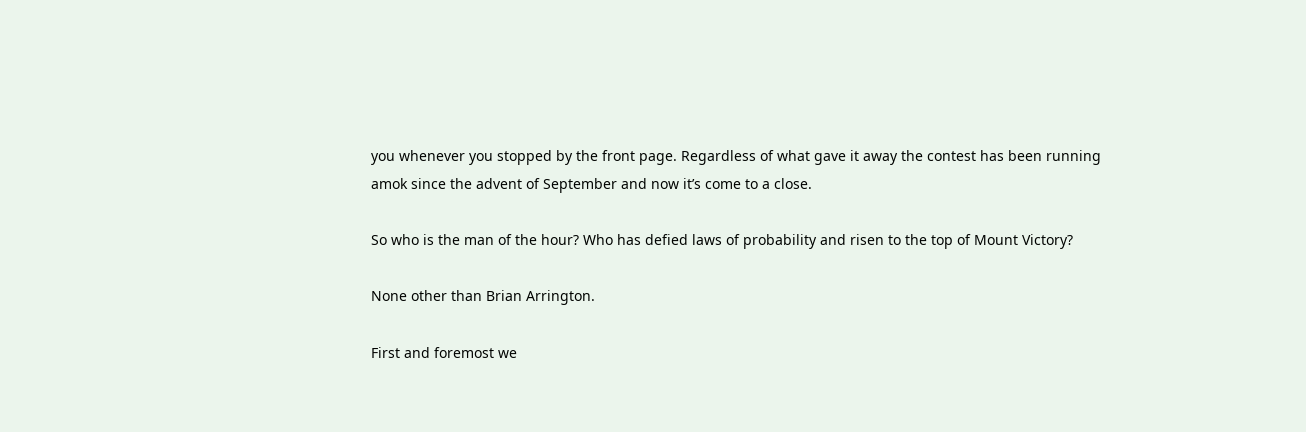you whenever you stopped by the front page. Regardless of what gave it away the contest has been running amok since the advent of September and now it’s come to a close.

So who is the man of the hour? Who has defied laws of probability and risen to the top of Mount Victory?

None other than Brian Arrington.

First and foremost we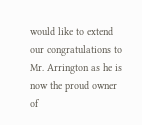would like to extend our congratulations to Mr. Arrington as he is now the proud owner of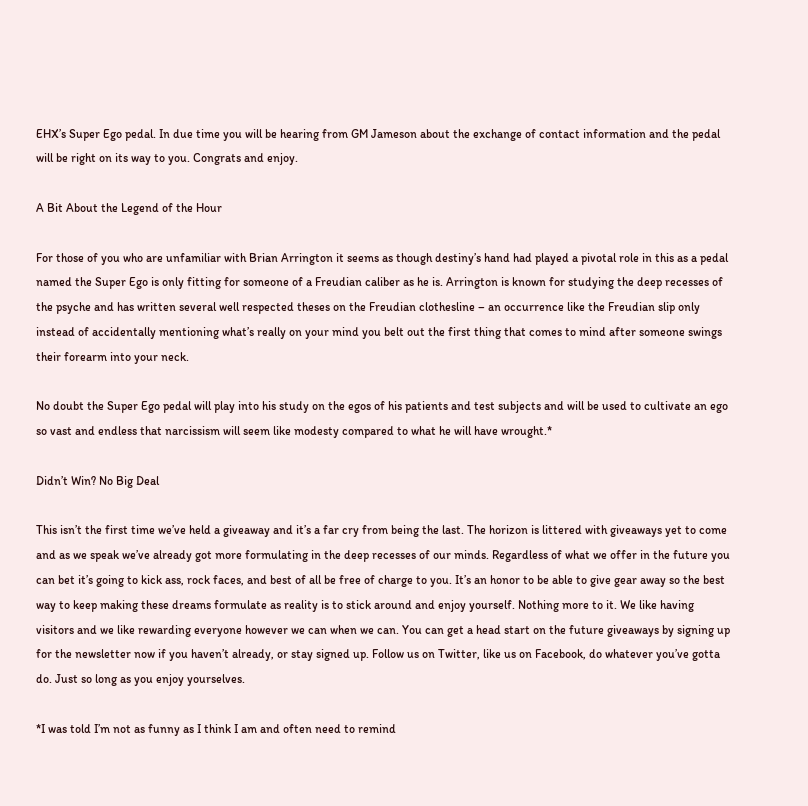EHX’s Super Ego pedal. In due time you will be hearing from GM Jameson about the exchange of contact information and the pedal will be right on its way to you. Congrats and enjoy.

A Bit About the Legend of the Hour

For those of you who are unfamiliar with Brian Arrington it seems as though destiny’s hand had played a pivotal role in this as a pedal named the Super Ego is only fitting for someone of a Freudian caliber as he is. Arrington is known for studying the deep recesses of the psyche and has written several well respected theses on the Freudian clothesline – an occurrence like the Freudian slip only instead of accidentally mentioning what’s really on your mind you belt out the first thing that comes to mind after someone swings their forearm into your neck.

No doubt the Super Ego pedal will play into his study on the egos of his patients and test subjects and will be used to cultivate an ego so vast and endless that narcissism will seem like modesty compared to what he will have wrought.*

Didn’t Win? No Big Deal

This isn’t the first time we’ve held a giveaway and it’s a far cry from being the last. The horizon is littered with giveaways yet to come and as we speak we’ve already got more formulating in the deep recesses of our minds. Regardless of what we offer in the future you can bet it’s going to kick ass, rock faces, and best of all be free of charge to you. It’s an honor to be able to give gear away so the best way to keep making these dreams formulate as reality is to stick around and enjoy yourself. Nothing more to it. We like having visitors and we like rewarding everyone however we can when we can. You can get a head start on the future giveaways by signing up for the newsletter now if you haven’t already, or stay signed up. Follow us on Twitter, like us on Facebook, do whatever you’ve gotta do. Just so long as you enjoy yourselves.

*I was told I’m not as funny as I think I am and often need to remind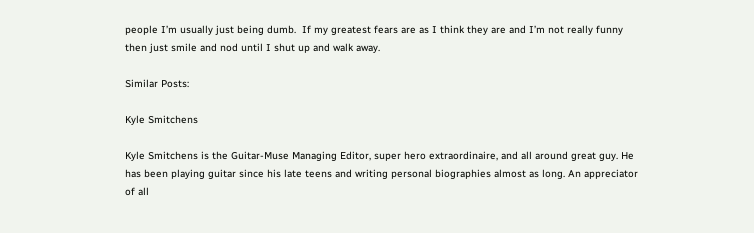people I’m usually just being dumb.  If my greatest fears are as I think they are and I’m not really funny then just smile and nod until I shut up and walk away.

Similar Posts:

Kyle Smitchens

Kyle Smitchens is the Guitar-Muse Managing Editor, super hero extraordinaire, and all around great guy. He has been playing guitar since his late teens and writing personal biographies almost as long. An appreciator of all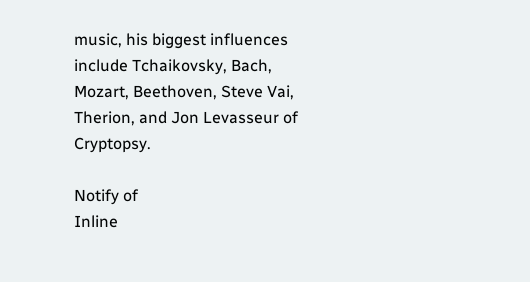music, his biggest influences include Tchaikovsky, Bach, Mozart, Beethoven, Steve Vai, Therion, and Jon Levasseur of Cryptopsy.

Notify of
Inline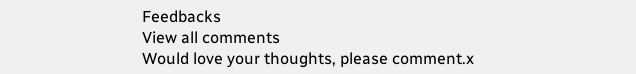Feedbacks
View all comments
Would love your thoughts, please comment.x